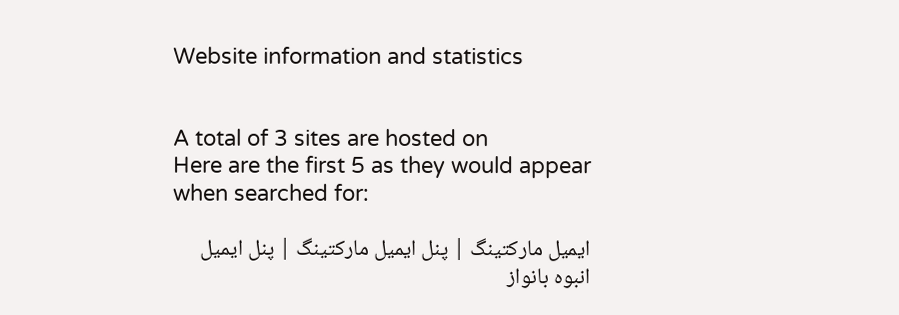Website information and statistics


A total of 3 sites are hosted on
Here are the first 5 as they would appear when searched for:

ایمیل مارکتینگ | پنل ایمیل مارکتینگ | پنل ایمیل انبوه بانواز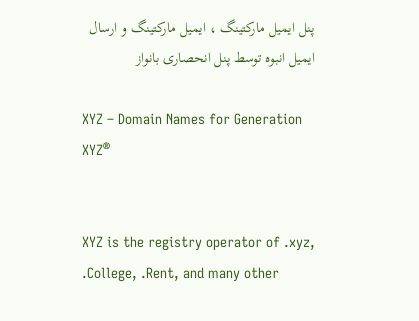پنل ایمیل مارکتینگ ، ایمیل مارکتینگ و ارسال ایمیل انبوه توسط پنل انحصاری بانواز

XYZ – Domain Names for Generation XYZ®


XYZ is the registry operator of .xyz, .College, .Rent, and many other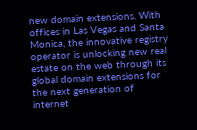new domain extensions. With offices in Las Vegas and Santa Monica, the innovative registry operator is unlocking new real estate on the web through its global domain extensions for the next generation of internet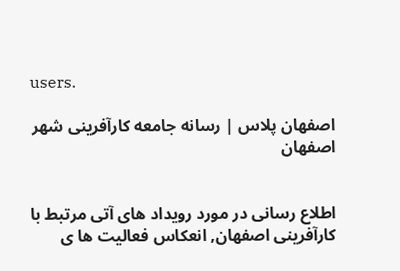users.

اصفهان پلاس | رسانه جامعه کارآفرینی شهر اصفهان


اطلاع رسانی در مورد رویداد های آتی مرتبط با کارآفرینی اصفهان, انعکاس فعالیت ها ی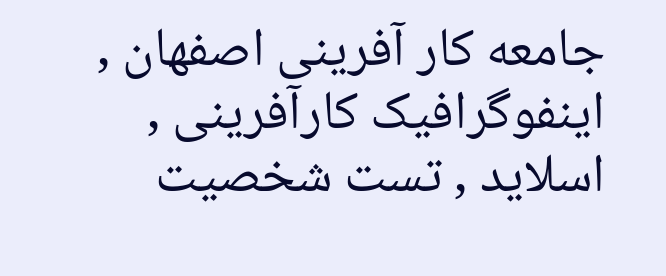جامعه کار آفرینی اصفهان , اینفوگرافیک کارآفرینی , اسلاید , تست شخصیت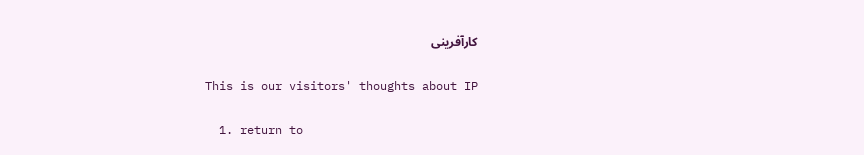کارآفرینی

This is our visitors' thoughts about IP

  1. return to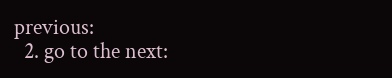previous:
  2. go to the next: